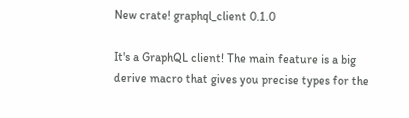New crate! graphql_client 0.1.0

It's a GraphQL client! The main feature is a big derive macro that gives you precise types for the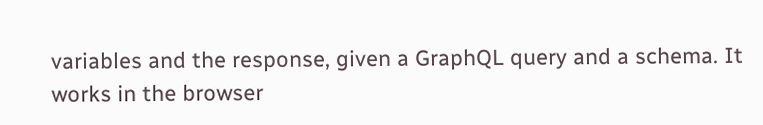variables and the response, given a GraphQL query and a schema. It works in the browser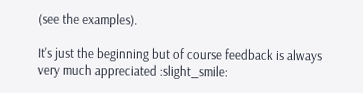(see the examples).

It's just the beginning but of course feedback is always very much appreciated :slight_smile: